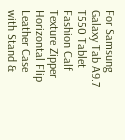For Samsung Galaxy Tab A9.7 T550 Tablet Fashion Calf Texture Zipper Horizontal Flip Leather Case with Stand &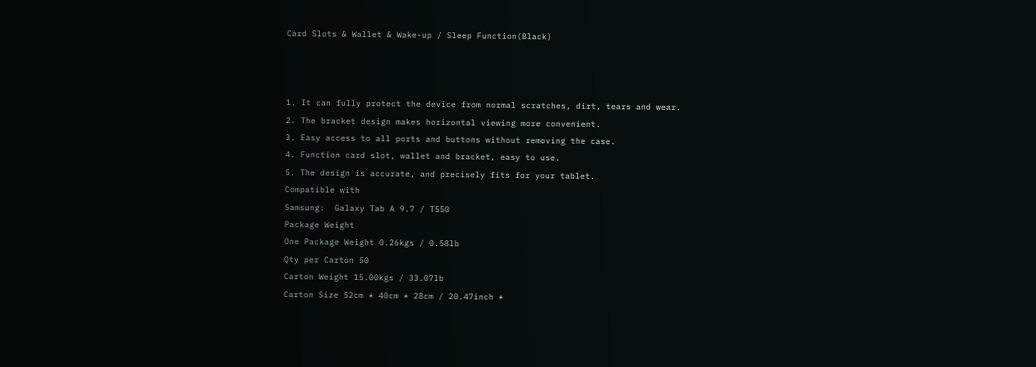Card Slots & Wallet & Wake-up / Sleep Function(Black)



1. It can fully protect the device from normal scratches, dirt, tears and wear.
2. The bracket design makes horizontal viewing more convenient.
3. Easy access to all ports and buttons without removing the case.
4. Function card slot, wallet and bracket, easy to use.
5. The design is accurate, and precisely fits for your tablet.
Compatible with
Samsung:  Galaxy Tab A 9.7 / T550
Package Weight
One Package Weight 0.26kgs / 0.58lb
Qty per Carton 50
Carton Weight 15.00kgs / 33.07lb
Carton Size 52cm * 40cm * 28cm / 20.47inch *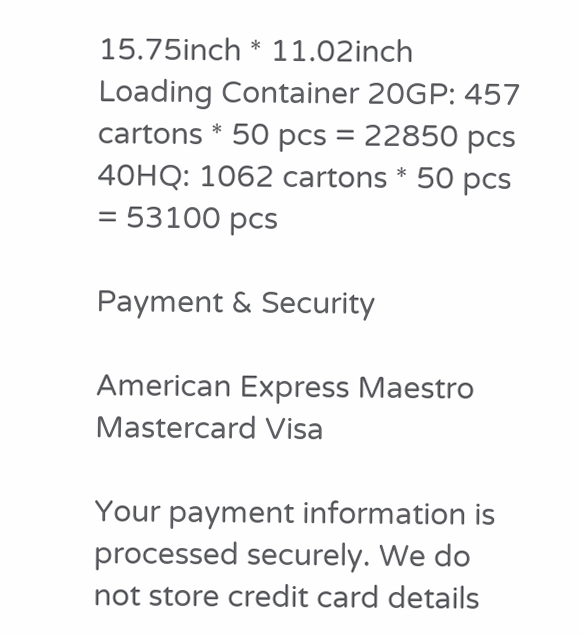15.75inch * 11.02inch
Loading Container 20GP: 457 cartons * 50 pcs = 22850 pcs
40HQ: 1062 cartons * 50 pcs = 53100 pcs

Payment & Security

American Express Maestro Mastercard Visa

Your payment information is processed securely. We do not store credit card details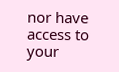nor have access to your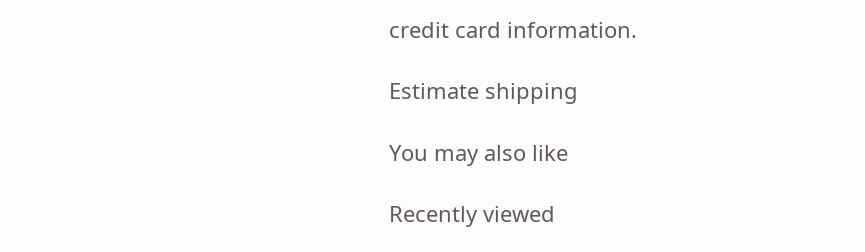credit card information.

Estimate shipping

You may also like

Recently viewed